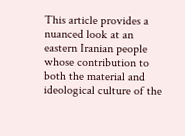This article provides a nuanced look at an eastern Iranian people whose contribution to both the material and ideological culture of the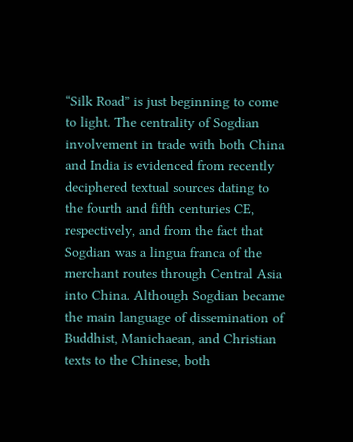“Silk Road” is just beginning to come to light. The centrality of Sogdian involvement in trade with both China and India is evidenced from recently deciphered textual sources dating to the fourth and fifth centuries CE, respectively, and from the fact that Sogdian was a lingua franca of the merchant routes through Central Asia into China. Although Sogdian became the main language of dissemination of Buddhist, Manichaean, and Christian texts to the Chinese, both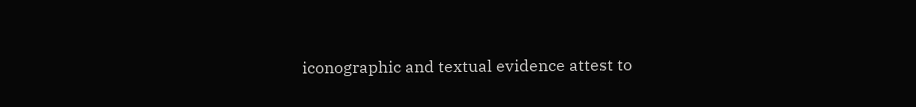iconographic and textual evidence attest to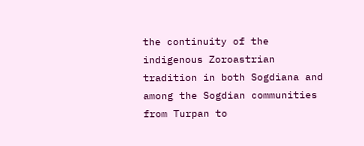the continuity of the indigenous Zoroastrian tradition in both Sogdiana and among the Sogdian communities from Turpan to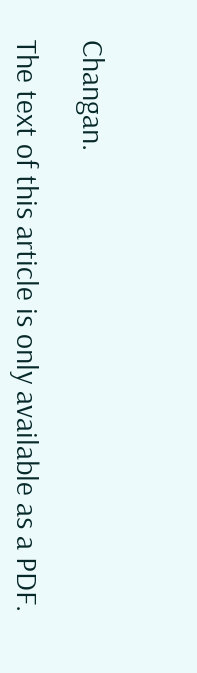Changan.

The text of this article is only available as a PDF.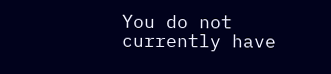You do not currently have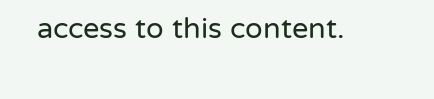access to this content.